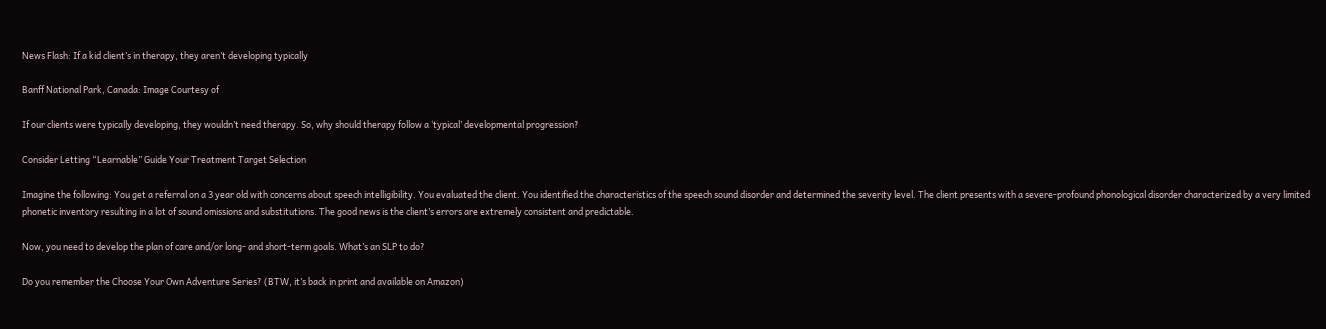News Flash: If a kid client’s in therapy, they aren’t developing typically

Banff National Park, Canada: Image Courtesy of

If our clients were typically developing, they wouldn’t need therapy. So, why should therapy follow a ‘typical’ developmental progression?

Consider Letting “Learnable” Guide Your Treatment Target Selection

Imagine the following: You get a referral on a 3 year old with concerns about speech intelligibility. You evaluated the client. You identified the characteristics of the speech sound disorder and determined the severity level. The client presents with a severe-profound phonological disorder characterized by a very limited phonetic inventory resulting in a lot of sound omissions and substitutions. The good news is the client’s errors are extremely consistent and predictable.

Now, you need to develop the plan of care and/or long- and short-term goals. What’s an SLP to do?

Do you remember the Choose Your Own Adventure Series? (BTW, it’s back in print and available on Amazon)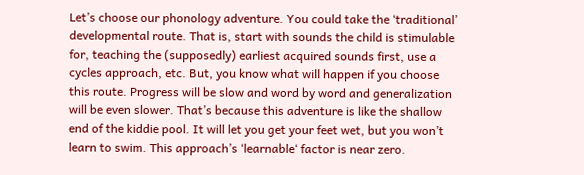Let’s choose our phonology adventure. You could take the ‘traditional’ developmental route. That is, start with sounds the child is stimulable for, teaching the (supposedly) earliest acquired sounds first, use a cycles approach, etc. But, you know what will happen if you choose this route. Progress will be slow and word by word and generalization will be even slower. That’s because this adventure is like the shallow end of the kiddie pool. It will let you get your feet wet, but you won’t learn to swim. This approach’s ‘learnable‘ factor is near zero.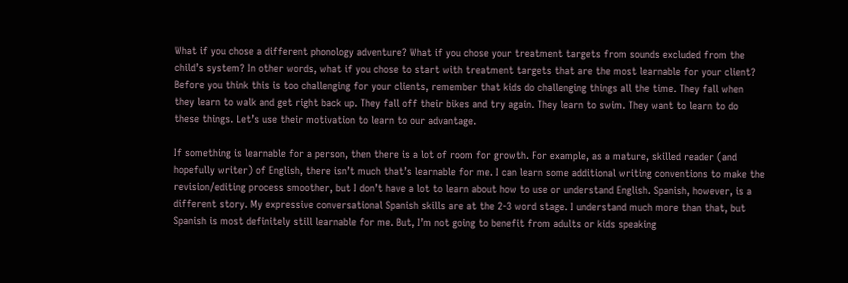What if you chose a different phonology adventure? What if you chose your treatment targets from sounds excluded from the child’s system? In other words, what if you chose to start with treatment targets that are the most learnable for your client? Before you think this is too challenging for your clients, remember that kids do challenging things all the time. They fall when they learn to walk and get right back up. They fall off their bikes and try again. They learn to swim. They want to learn to do these things. Let’s use their motivation to learn to our advantage.

If something is learnable for a person, then there is a lot of room for growth. For example, as a mature, skilled reader (and hopefully writer) of English, there isn’t much that’s learnable for me. I can learn some additional writing conventions to make the revision/editing process smoother, but I don’t have a lot to learn about how to use or understand English. Spanish, however, is a different story. My expressive conversational Spanish skills are at the 2-3 word stage. I understand much more than that, but Spanish is most definitely still learnable for me. But, I’m not going to benefit from adults or kids speaking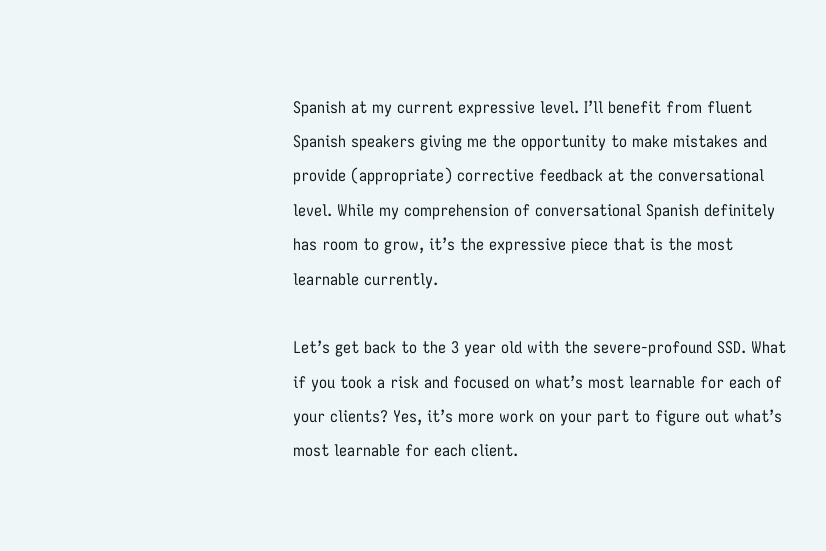Spanish at my current expressive level. I’ll benefit from fluent Spanish speakers giving me the opportunity to make mistakes and provide (appropriate) corrective feedback at the conversational level. While my comprehension of conversational Spanish definitely has room to grow, it’s the expressive piece that is the most learnable currently.

Let’s get back to the 3 year old with the severe-profound SSD. What if you took a risk and focused on what’s most learnable for each of your clients? Yes, it’s more work on your part to figure out what’s most learnable for each client.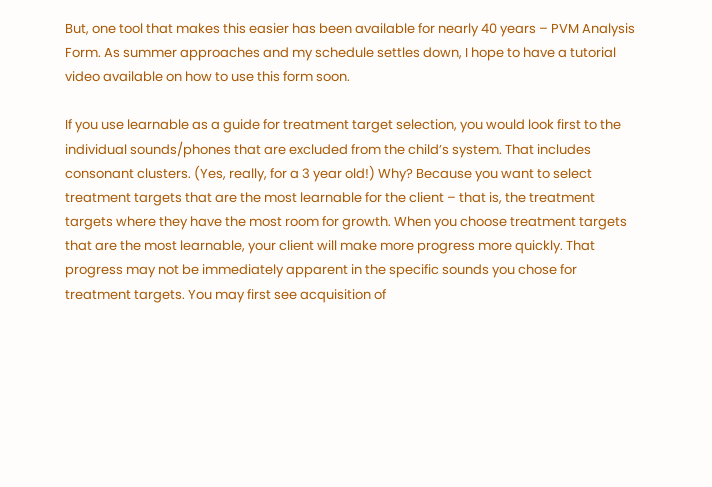But, one tool that makes this easier has been available for nearly 40 years – PVM Analysis Form. As summer approaches and my schedule settles down, I hope to have a tutorial video available on how to use this form soon.

If you use learnable as a guide for treatment target selection, you would look first to the individual sounds/phones that are excluded from the child’s system. That includes consonant clusters. (Yes, really, for a 3 year old!) Why? Because you want to select treatment targets that are the most learnable for the client – that is, the treatment targets where they have the most room for growth. When you choose treatment targets that are the most learnable, your client will make more progress more quickly. That progress may not be immediately apparent in the specific sounds you chose for treatment targets. You may first see acquisition of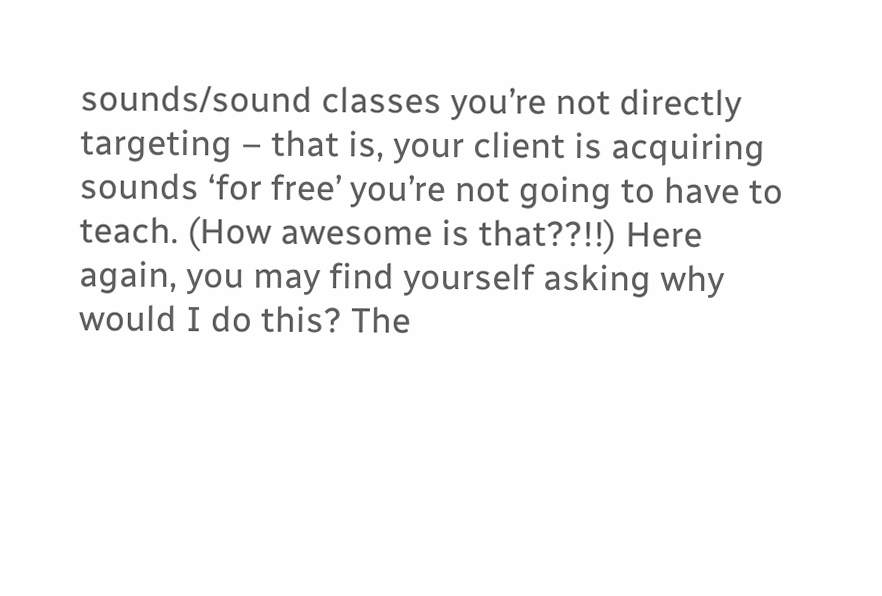sounds/sound classes you’re not directly targeting – that is, your client is acquiring sounds ‘for free’ you’re not going to have to teach. (How awesome is that??!!) Here again, you may find yourself asking why would I do this? The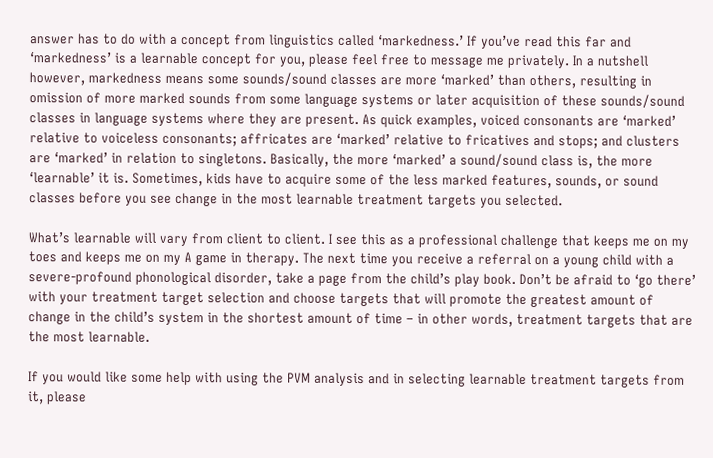answer has to do with a concept from linguistics called ‘markedness.’ If you’ve read this far and ‘markedness’ is a learnable concept for you, please feel free to message me privately. In a nutshell however, markedness means some sounds/sound classes are more ‘marked’ than others, resulting in omission of more marked sounds from some language systems or later acquisition of these sounds/sound classes in language systems where they are present. As quick examples, voiced consonants are ‘marked’ relative to voiceless consonants; affricates are ‘marked’ relative to fricatives and stops; and clusters are ‘marked’ in relation to singletons. Basically, the more ‘marked’ a sound/sound class is, the more ‘learnable’ it is. Sometimes, kids have to acquire some of the less marked features, sounds, or sound classes before you see change in the most learnable treatment targets you selected.

What’s learnable will vary from client to client. I see this as a professional challenge that keeps me on my toes and keeps me on my A game in therapy. The next time you receive a referral on a young child with a severe-profound phonological disorder, take a page from the child’s play book. Don’t be afraid to ‘go there’ with your treatment target selection and choose targets that will promote the greatest amount of change in the child’s system in the shortest amount of time – in other words, treatment targets that are the most learnable.

If you would like some help with using the PVM analysis and in selecting learnable treatment targets from it, please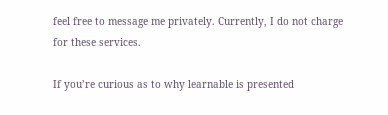feel free to message me privately. Currently, I do not charge for these services.

If you’re curious as to why learnable is presented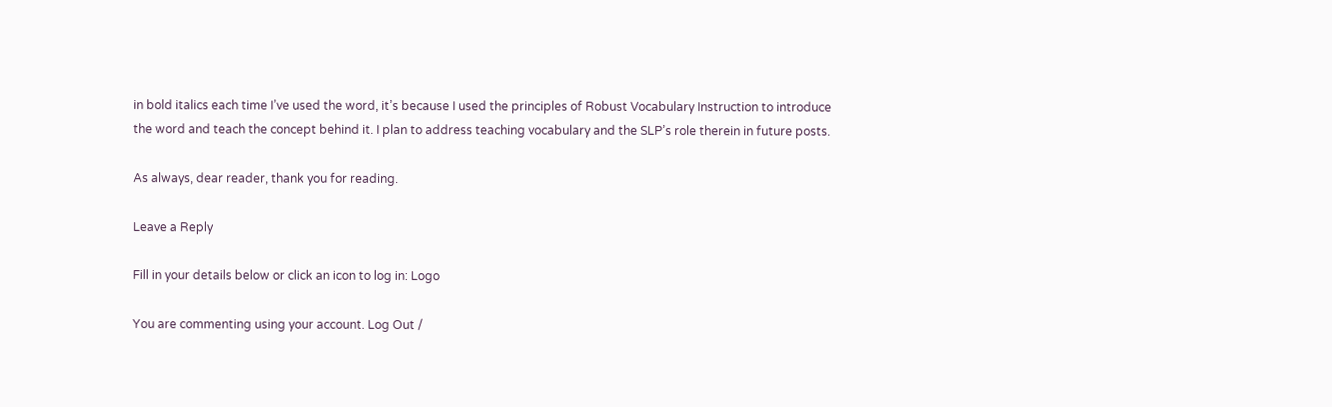in bold italics each time I’ve used the word, it’s because I used the principles of Robust Vocabulary Instruction to introduce the word and teach the concept behind it. I plan to address teaching vocabulary and the SLP’s role therein in future posts.

As always, dear reader, thank you for reading.

Leave a Reply

Fill in your details below or click an icon to log in: Logo

You are commenting using your account. Log Out /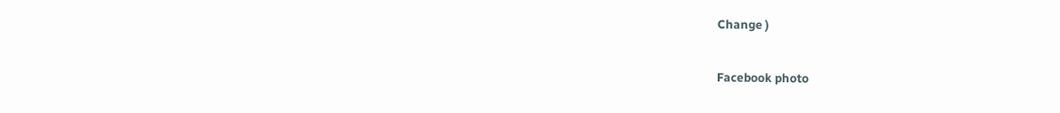Change )

Facebook photo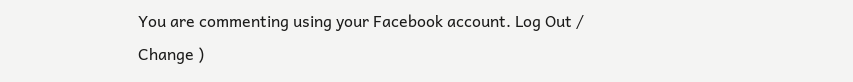You are commenting using your Facebook account. Log Out /  Change )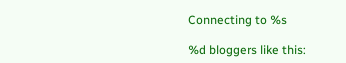Connecting to %s

%d bloggers like this: